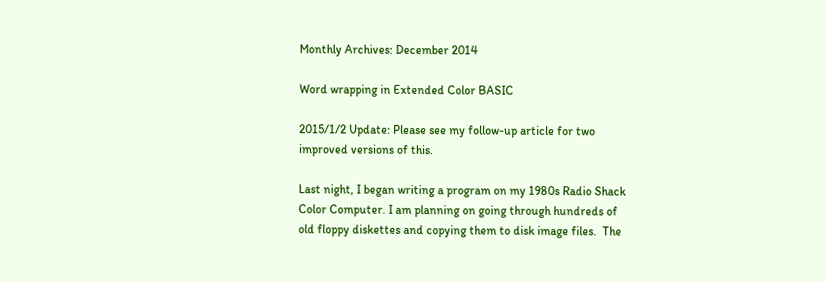Monthly Archives: December 2014

Word wrapping in Extended Color BASIC

2015/1/2 Update: Please see my follow-up article for two improved versions of this.

Last night, I began writing a program on my 1980s Radio Shack Color Computer. I am planning on going through hundreds of old floppy diskettes and copying them to disk image files.  The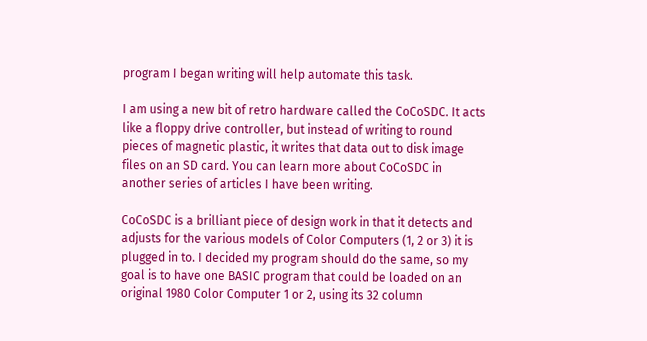program I began writing will help automate this task.

I am using a new bit of retro hardware called the CoCoSDC. It acts like a floppy drive controller, but instead of writing to round pieces of magnetic plastic, it writes that data out to disk image files on an SD card. You can learn more about CoCoSDC in another series of articles I have been writing.

CoCoSDC is a brilliant piece of design work in that it detects and adjusts for the various models of Color Computers (1, 2 or 3) it is plugged in to. I decided my program should do the same, so my goal is to have one BASIC program that could be loaded on an original 1980 Color Computer 1 or 2, using its 32 column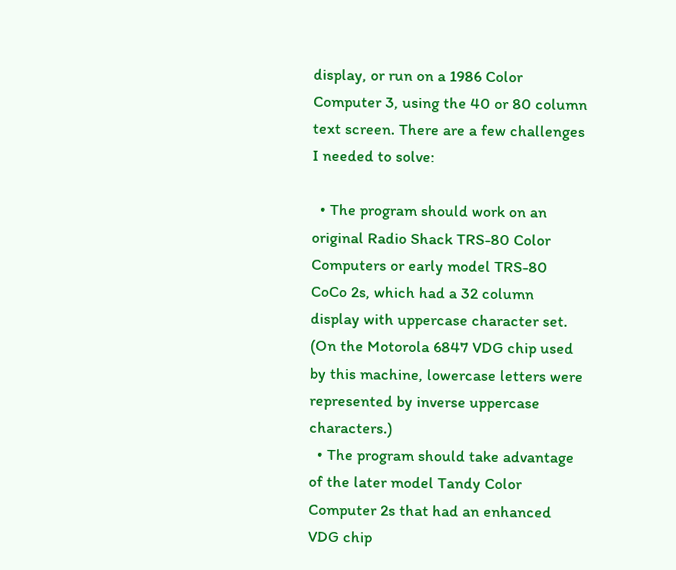display, or run on a 1986 Color Computer 3, using the 40 or 80 column text screen. There are a few challenges I needed to solve:

  • The program should work on an original Radio Shack TRS-80 Color Computers or early model TRS-80 CoCo 2s, which had a 32 column display with uppercase character set. (On the Motorola 6847 VDG chip used by this machine, lowercase letters were represented by inverse uppercase characters.)
  • The program should take advantage of the later model Tandy Color Computer 2s that had an enhanced VDG chip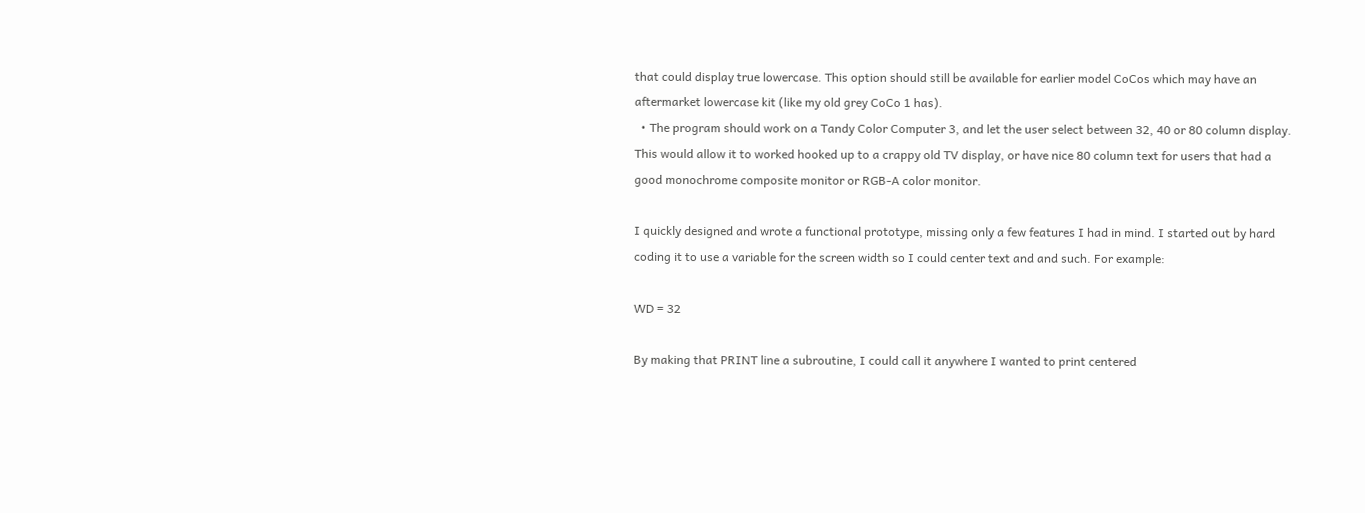that could display true lowercase. This option should still be available for earlier model CoCos which may have an aftermarket lowercase kit (like my old grey CoCo 1 has).
  • The program should work on a Tandy Color Computer 3, and let the user select between 32, 40 or 80 column display. This would allow it to worked hooked up to a crappy old TV display, or have nice 80 column text for users that had a good monochrome composite monitor or RGB-A color monitor.

I quickly designed and wrote a functional prototype, missing only a few features I had in mind. I started out by hard coding it to use a variable for the screen width so I could center text and and such. For example:

WD = 32

By making that PRINT line a subroutine, I could call it anywhere I wanted to print centered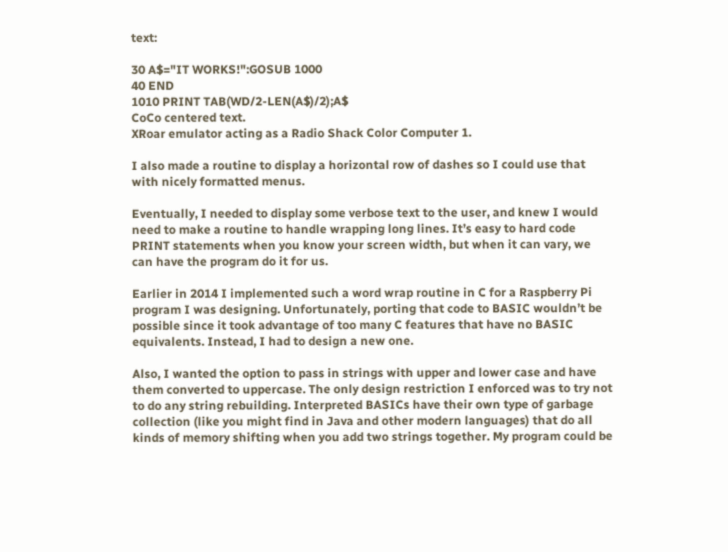text:

30 A$="IT WORKS!":GOSUB 1000
40 END
1010 PRINT TAB(WD/2-LEN(A$)/2);A$
CoCo centered text.
XRoar emulator acting as a Radio Shack Color Computer 1.

I also made a routine to display a horizontal row of dashes so I could use that with nicely formatted menus.

Eventually, I needed to display some verbose text to the user, and knew I would need to make a routine to handle wrapping long lines. It’s easy to hard code PRINT statements when you know your screen width, but when it can vary, we can have the program do it for us.

Earlier in 2014 I implemented such a word wrap routine in C for a Raspberry Pi program I was designing. Unfortunately, porting that code to BASIC wouldn’t be possible since it took advantage of too many C features that have no BASIC equivalents. Instead, I had to design a new one.

Also, I wanted the option to pass in strings with upper and lower case and have them converted to uppercase. The only design restriction I enforced was to try not to do any string rebuilding. Interpreted BASICs have their own type of garbage collection (like you might find in Java and other modern languages) that do all kinds of memory shifting when you add two strings together. My program could be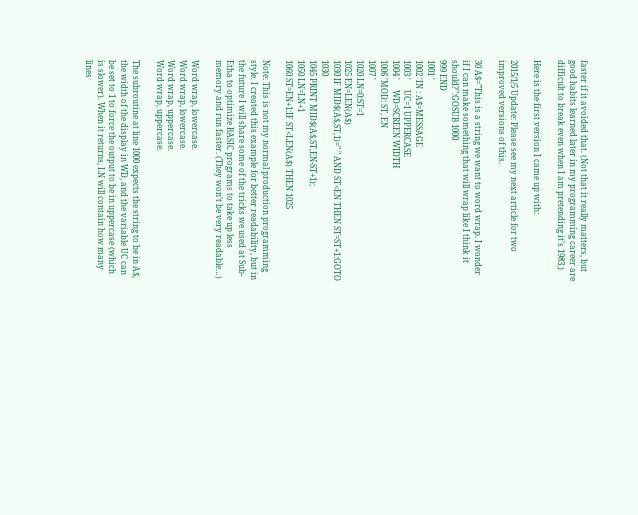faster if it avoided that. (Not that it really matters, but good habits learned later in my programming career are difficult to break even when I am pretending it’s 1983.)

Here is the first version I came up with:

2015/1/5 Update: Please see my next article for two improved versions of this.

30 A$="This is a string we want to word wrap. I wonder if I can make something that will wrap like I think it should?":GOSUB 1000
999 END
1001 '
1002 'IN : A$=MESSAGE
1003 '     UC=1 UPPERCASE
1004 '     WD=SCREEN WIDTH
1006 'MOD: ST, EN
1007 '
1020 LN=0:ST=1
1025 EN=LEN(A$)
1030 IF MID$(A$,ST,1)=" " AND ST<EN THEN ST=ST+1:GOTO 1030
1045 PRINT MID$(A$,ST,EN-ST+1);
1050 LN=LN+1
1060 ST=EN+1:IF ST<LEN(A$) THEN 1025

Note: This is not my normal production programming style. I created this example for better readability, but in the future I will share some of the tricks we used at Sub-Etha to optimize BASIC programs to take up less memory and run faster. (They won’t be very readable…)

Word wrap, lowercase.
Word wrap, lowercase.
Word wrap, uppercase.
Word wrap, uppercase.

The subroutine at line 1000 expects the string to be in A$, the width of the display in WD, and the variable UC can be set to 1 to force the output to be in uppercase (which is slower). When it returns, LN will contain how many lines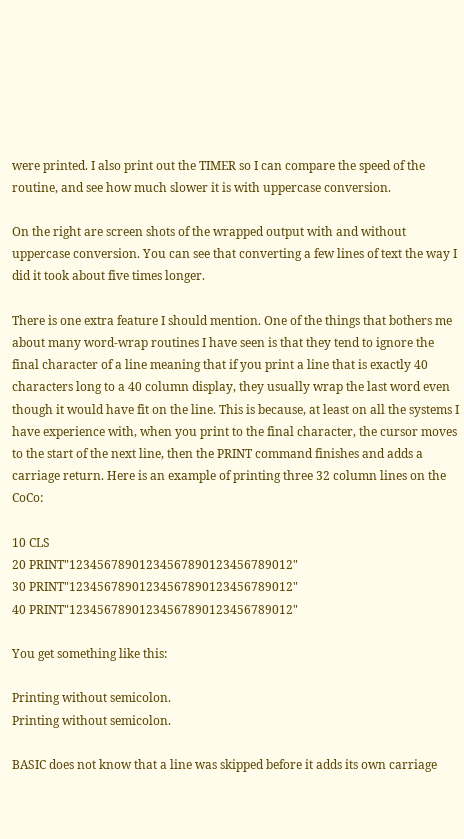were printed. I also print out the TIMER so I can compare the speed of the routine, and see how much slower it is with uppercase conversion.

On the right are screen shots of the wrapped output with and without uppercase conversion. You can see that converting a few lines of text the way I did it took about five times longer.

There is one extra feature I should mention. One of the things that bothers me about many word-wrap routines I have seen is that they tend to ignore the final character of a line meaning that if you print a line that is exactly 40 characters long to a 40 column display, they usually wrap the last word even though it would have fit on the line. This is because, at least on all the systems I have experience with, when you print to the final character, the cursor moves to the start of the next line, then the PRINT command finishes and adds a carriage return. Here is an example of printing three 32 column lines on the CoCo:

10 CLS
20 PRINT"12345678901234567890123456789012"
30 PRINT"12345678901234567890123456789012"
40 PRINT"12345678901234567890123456789012"

You get something like this:

Printing without semicolon.
Printing without semicolon.

BASIC does not know that a line was skipped before it adds its own carriage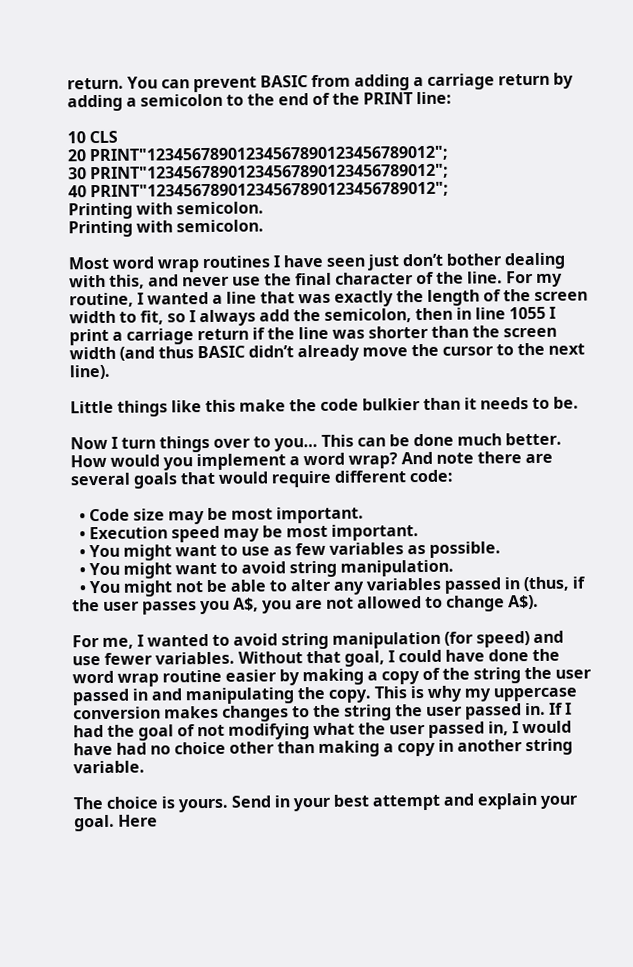return. You can prevent BASIC from adding a carriage return by adding a semicolon to the end of the PRINT line:

10 CLS
20 PRINT"12345678901234567890123456789012";
30 PRINT"12345678901234567890123456789012";
40 PRINT"12345678901234567890123456789012";
Printing with semicolon.
Printing with semicolon.

Most word wrap routines I have seen just don’t bother dealing with this, and never use the final character of the line. For my routine, I wanted a line that was exactly the length of the screen width to fit, so I always add the semicolon, then in line 1055 I print a carriage return if the line was shorter than the screen width (and thus BASIC didn’t already move the cursor to the next line).

Little things like this make the code bulkier than it needs to be.

Now I turn things over to you… This can be done much better. How would you implement a word wrap? And note there are several goals that would require different code:

  • Code size may be most important.
  • Execution speed may be most important.
  • You might want to use as few variables as possible.
  • You might want to avoid string manipulation.
  • You might not be able to alter any variables passed in (thus, if the user passes you A$, you are not allowed to change A$).

For me, I wanted to avoid string manipulation (for speed) and use fewer variables. Without that goal, I could have done the word wrap routine easier by making a copy of the string the user passed in and manipulating the copy. This is why my uppercase conversion makes changes to the string the user passed in. If I had the goal of not modifying what the user passed in, I would have had no choice other than making a copy in another string variable.

The choice is yours. Send in your best attempt and explain your goal. Here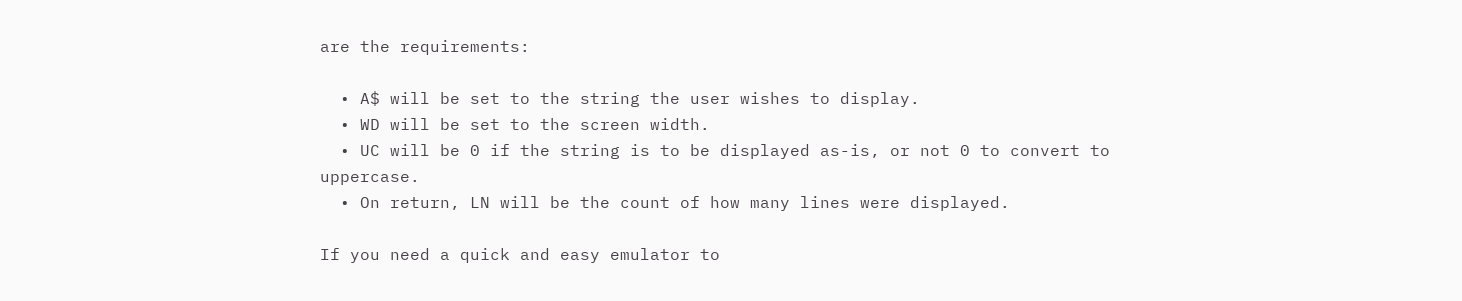are the requirements:

  • A$ will be set to the string the user wishes to display.
  • WD will be set to the screen width.
  • UC will be 0 if the string is to be displayed as-is, or not 0 to convert to uppercase.
  • On return, LN will be the count of how many lines were displayed.

If you need a quick and easy emulator to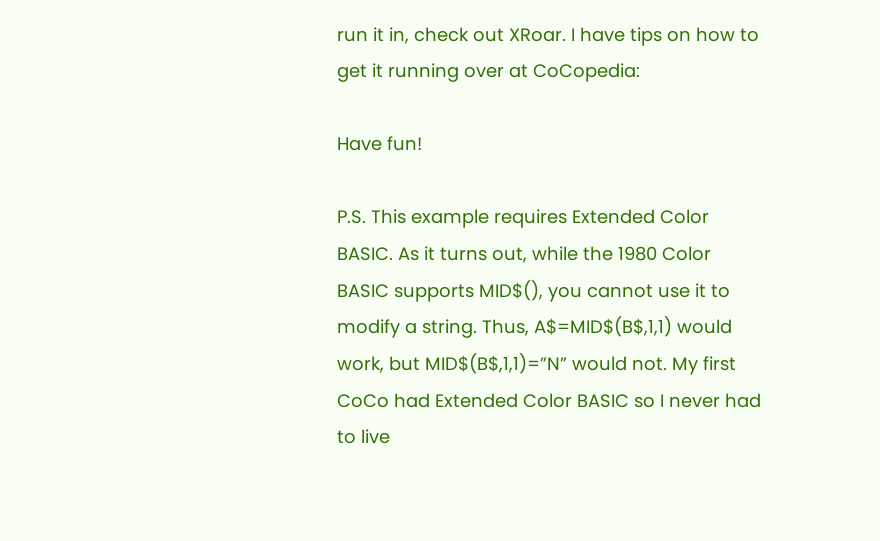run it in, check out XRoar. I have tips on how to get it running over at CoCopedia:

Have fun!

P.S. This example requires Extended Color BASIC. As it turns out, while the 1980 Color BASIC supports MID$(), you cannot use it to modify a string. Thus, A$=MID$(B$,1,1) would work, but MID$(B$,1,1)=”N” would not. My first CoCo had Extended Color BASIC so I never had to live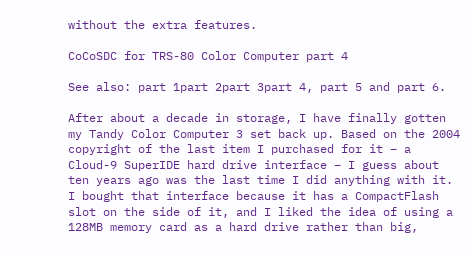without the extra features.

CoCoSDC for TRS-80 Color Computer part 4

See also: part 1part 2part 3part 4, part 5 and part 6.

After about a decade in storage, I have finally gotten my Tandy Color Computer 3 set back up. Based on the 2004 copyright of the last item I purchased for it – a Cloud-9 SuperIDE hard drive interface – I guess about ten years ago was the last time I did anything with it. I bought that interface because it has a CompactFlash slot on the side of it, and I liked the idea of using a 128MB memory card as a hard drive rather than big,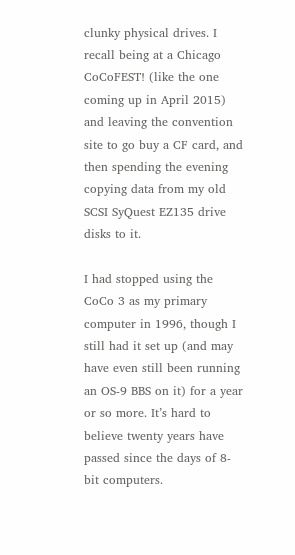clunky physical drives. I recall being at a Chicago CoCoFEST! (like the one coming up in April 2015) and leaving the convention site to go buy a CF card, and then spending the evening copying data from my old SCSI SyQuest EZ135 drive disks to it.

I had stopped using the CoCo 3 as my primary computer in 1996, though I still had it set up (and may have even still been running an OS-9 BBS on it) for a year or so more. It’s hard to believe twenty years have passed since the days of 8-bit computers.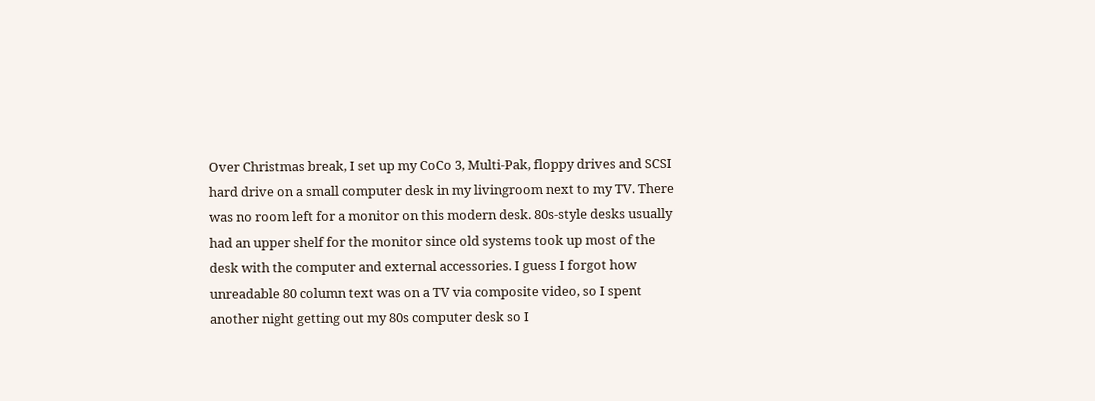Over Christmas break, I set up my CoCo 3, Multi-Pak, floppy drives and SCSI hard drive on a small computer desk in my livingroom next to my TV. There was no room left for a monitor on this modern desk. 80s-style desks usually had an upper shelf for the monitor since old systems took up most of the desk with the computer and external accessories. I guess I forgot how unreadable 80 column text was on a TV via composite video, so I spent another night getting out my 80s computer desk so I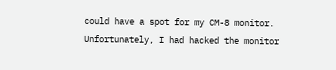could have a spot for my CM-8 monitor. Unfortunately, I had hacked the monitor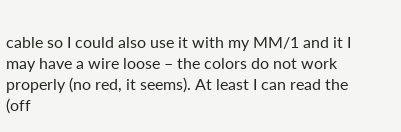cable so I could also use it with my MM/1 and it I may have a wire loose – the colors do not work properly (no red, it seems). At least I can read the (off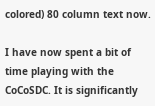colored) 80 column text now.

I have now spent a bit of time playing with the CoCoSDC. It is significantly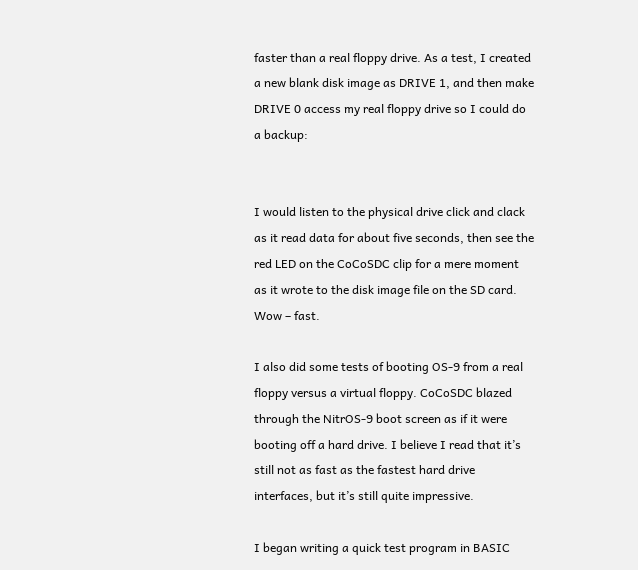faster than a real floppy drive. As a test, I created a new blank disk image as DRIVE 1, and then make DRIVE 0 access my real floppy drive so I could do a backup:


I would listen to the physical drive click and clack as it read data for about five seconds, then see the red LED on the CoCoSDC clip for a mere moment as it wrote to the disk image file on the SD card. Wow – fast.

I also did some tests of booting OS-9 from a real floppy versus a virtual floppy. CoCoSDC blazed through the NitrOS-9 boot screen as if it were booting off a hard drive. I believe I read that it’s still not as fast as the fastest hard drive interfaces, but it’s still quite impressive.

I began writing a quick test program in BASIC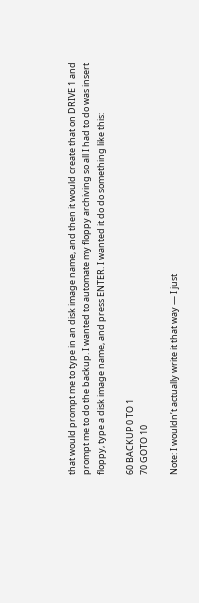that would prompt me to type in an disk image name, and then it would create that on DRIVE 1 and prompt me to do the backup. I wanted to automate my floppy archiving so all I had to do was insert floppy, type a disk image name, and press ENTER. I wanted it do do something like this:

60 BACKUP 0 TO 1
70 GOTO 10

Note: I wouldn’t actually write it that way — I just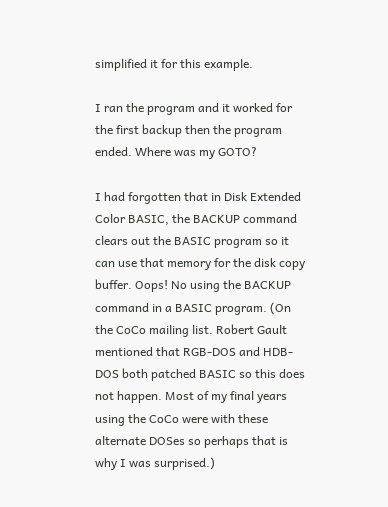simplified it for this example.

I ran the program and it worked for the first backup then the program ended. Where was my GOTO?

I had forgotten that in Disk Extended Color BASIC, the BACKUP command clears out the BASIC program so it can use that memory for the disk copy buffer. Oops! No using the BACKUP command in a BASIC program. (On the CoCo mailing list. Robert Gault mentioned that RGB-DOS and HDB-DOS both patched BASIC so this does not happen. Most of my final years using the CoCo were with these alternate DOSes so perhaps that is why I was surprised.)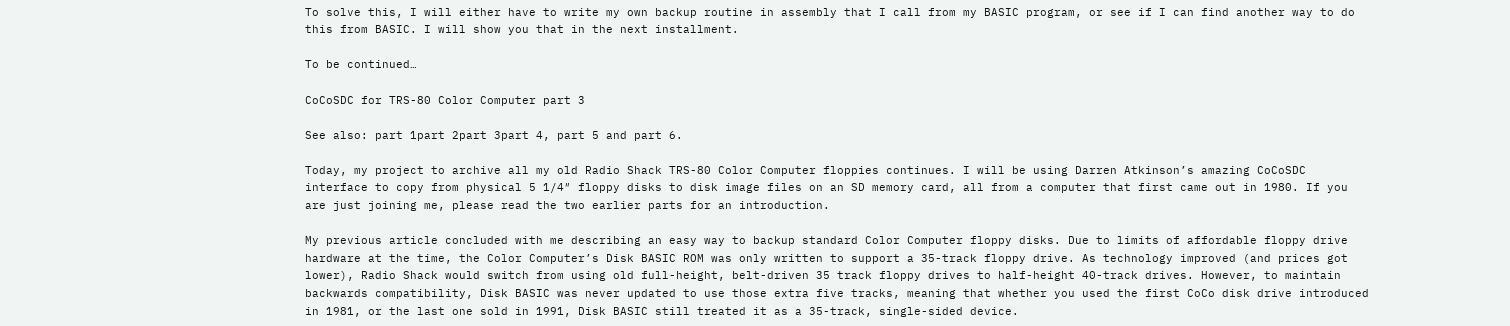To solve this, I will either have to write my own backup routine in assembly that I call from my BASIC program, or see if I can find another way to do this from BASIC. I will show you that in the next installment.

To be continued…

CoCoSDC for TRS-80 Color Computer part 3

See also: part 1part 2part 3part 4, part 5 and part 6.

Today, my project to archive all my old Radio Shack TRS-80 Color Computer floppies continues. I will be using Darren Atkinson’s amazing CoCoSDC interface to copy from physical 5 1/4″ floppy disks to disk image files on an SD memory card, all from a computer that first came out in 1980. If you are just joining me, please read the two earlier parts for an introduction.

My previous article concluded with me describing an easy way to backup standard Color Computer floppy disks. Due to limits of affordable floppy drive hardware at the time, the Color Computer’s Disk BASIC ROM was only written to support a 35-track floppy drive. As technology improved (and prices got lower), Radio Shack would switch from using old full-height, belt-driven 35 track floppy drives to half-height 40-track drives. However, to maintain backwards compatibility, Disk BASIC was never updated to use those extra five tracks, meaning that whether you used the first CoCo disk drive introduced in 1981, or the last one sold in 1991, Disk BASIC still treated it as a 35-track, single-sided device.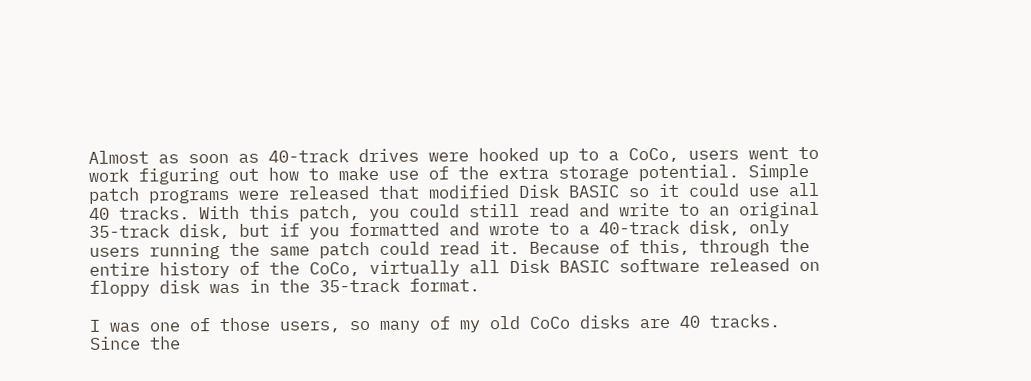Almost as soon as 40-track drives were hooked up to a CoCo, users went to work figuring out how to make use of the extra storage potential. Simple patch programs were released that modified Disk BASIC so it could use all 40 tracks. With this patch, you could still read and write to an original 35-track disk, but if you formatted and wrote to a 40-track disk, only users running the same patch could read it. Because of this, through the entire history of the CoCo, virtually all Disk BASIC software released on floppy disk was in the 35-track format.

I was one of those users, so many of my old CoCo disks are 40 tracks. Since the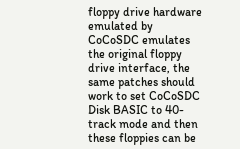floppy drive hardware emulated by CoCoSDC emulates the original floppy drive interface, the same patches should work to set CoCoSDC Disk BASIC to 40-track mode and then these floppies can be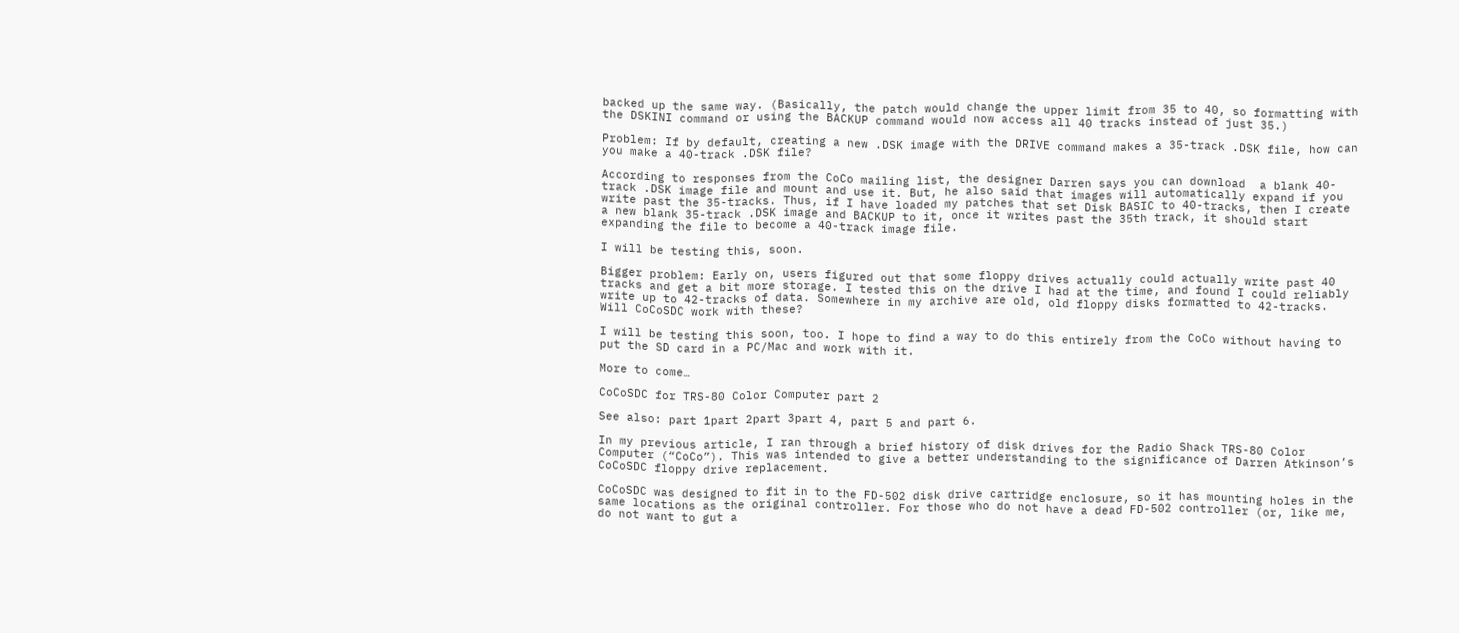backed up the same way. (Basically, the patch would change the upper limit from 35 to 40, so formatting with the DSKINI command or using the BACKUP command would now access all 40 tracks instead of just 35.)

Problem: If by default, creating a new .DSK image with the DRIVE command makes a 35-track .DSK file, how can you make a 40-track .DSK file?

According to responses from the CoCo mailing list, the designer Darren says you can download  a blank 40-track .DSK image file and mount and use it. But, he also said that images will automatically expand if you write past the 35-tracks. Thus, if I have loaded my patches that set Disk BASIC to 40-tracks, then I create a new blank 35-track .DSK image and BACKUP to it, once it writes past the 35th track, it should start expanding the file to become a 40-track image file.

I will be testing this, soon.

Bigger problem: Early on, users figured out that some floppy drives actually could actually write past 40 tracks and get a bit more storage. I tested this on the drive I had at the time, and found I could reliably write up to 42-tracks of data. Somewhere in my archive are old, old floppy disks formatted to 42-tracks. Will CoCoSDC work with these?

I will be testing this soon, too. I hope to find a way to do this entirely from the CoCo without having to put the SD card in a PC/Mac and work with it.

More to come…

CoCoSDC for TRS-80 Color Computer part 2

See also: part 1part 2part 3part 4, part 5 and part 6.

In my previous article, I ran through a brief history of disk drives for the Radio Shack TRS-80 Color Computer (“CoCo”). This was intended to give a better understanding to the significance of Darren Atkinson’s CoCoSDC floppy drive replacement.

CoCoSDC was designed to fit in to the FD-502 disk drive cartridge enclosure, so it has mounting holes in the same locations as the original controller. For those who do not have a dead FD-502 controller (or, like me, do not want to gut a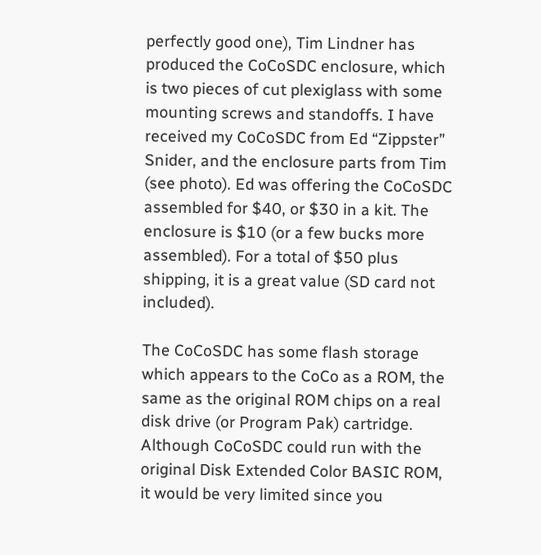perfectly good one), Tim Lindner has produced the CoCoSDC enclosure, which is two pieces of cut plexiglass with some mounting screws and standoffs. I have received my CoCoSDC from Ed “Zippster” Snider, and the enclosure parts from Tim (see photo). Ed was offering the CoCoSDC assembled for $40, or $30 in a kit. The enclosure is $10 (or a few bucks more assembled). For a total of $50 plus shipping, it is a great value (SD card not included).

The CoCoSDC has some flash storage which appears to the CoCo as a ROM, the same as the original ROM chips on a real disk drive (or Program Pak) cartridge. Although CoCoSDC could run with the original Disk Extended Color BASIC ROM, it would be very limited since you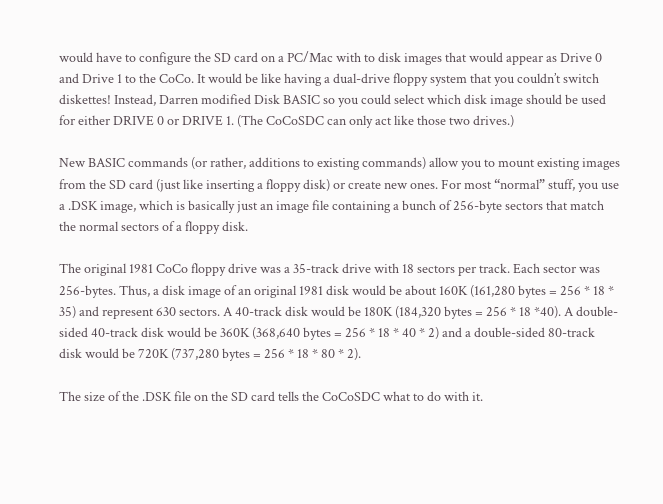would have to configure the SD card on a PC/Mac with to disk images that would appear as Drive 0 and Drive 1 to the CoCo. It would be like having a dual-drive floppy system that you couldn’t switch diskettes! Instead, Darren modified Disk BASIC so you could select which disk image should be used for either DRIVE 0 or DRIVE 1. (The CoCoSDC can only act like those two drives.)

New BASIC commands (or rather, additions to existing commands) allow you to mount existing images from the SD card (just like inserting a floppy disk) or create new ones. For most “normal” stuff, you use a .DSK image, which is basically just an image file containing a bunch of 256-byte sectors that match the normal sectors of a floppy disk.

The original 1981 CoCo floppy drive was a 35-track drive with 18 sectors per track. Each sector was 256-bytes. Thus, a disk image of an original 1981 disk would be about 160K (161,280 bytes = 256 * 18 * 35) and represent 630 sectors. A 40-track disk would be 180K (184,320 bytes = 256 * 18 *40). A double-sided 40-track disk would be 360K (368,640 bytes = 256 * 18 * 40 * 2) and a double-sided 80-track disk would be 720K (737,280 bytes = 256 * 18 * 80 * 2).

The size of the .DSK file on the SD card tells the CoCoSDC what to do with it.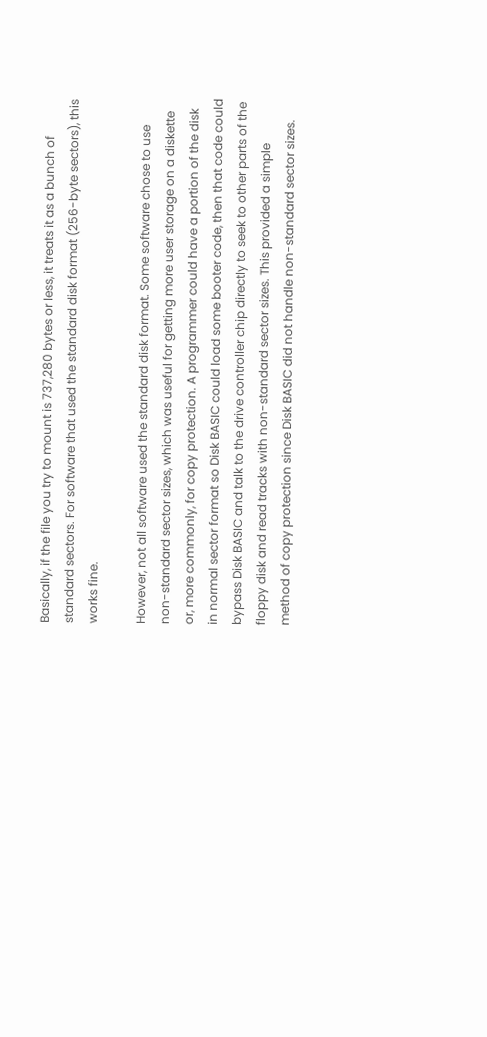Basically, if the file you try to mount is 737,280 bytes or less, it treats it as a bunch of standard sectors. For software that used the standard disk format (256-byte sectors), this works fine.

However, not all software used the standard disk format. Some software chose to use non-standard sector sizes, which was useful for getting more user storage on a diskette or, more commonly, for copy protection. A programmer could have a portion of the disk in normal sector format so Disk BASIC could load some booter code, then that code could bypass Disk BASIC and talk to the drive controller chip directly to seek to other parts of the floppy disk and read tracks with non-standard sector sizes. This provided a simple method of copy protection since Disk BASIC did not handle non-standard sector sizes.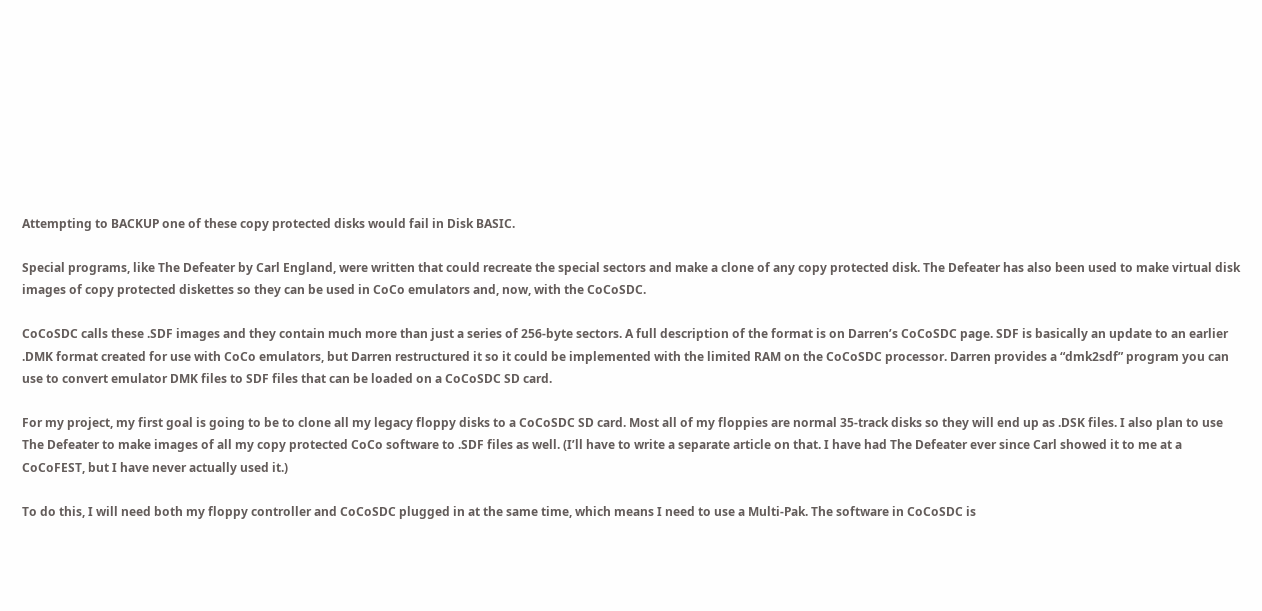Attempting to BACKUP one of these copy protected disks would fail in Disk BASIC.

Special programs, like The Defeater by Carl England, were written that could recreate the special sectors and make a clone of any copy protected disk. The Defeater has also been used to make virtual disk images of copy protected diskettes so they can be used in CoCo emulators and, now, with the CoCoSDC.

CoCoSDC calls these .SDF images and they contain much more than just a series of 256-byte sectors. A full description of the format is on Darren’s CoCoSDC page. SDF is basically an update to an earlier .DMK format created for use with CoCo emulators, but Darren restructured it so it could be implemented with the limited RAM on the CoCoSDC processor. Darren provides a “dmk2sdf” program you can use to convert emulator DMK files to SDF files that can be loaded on a CoCoSDC SD card.

For my project, my first goal is going to be to clone all my legacy floppy disks to a CoCoSDC SD card. Most all of my floppies are normal 35-track disks so they will end up as .DSK files. I also plan to use The Defeater to make images of all my copy protected CoCo software to .SDF files as well. (I’ll have to write a separate article on that. I have had The Defeater ever since Carl showed it to me at a CoCoFEST, but I have never actually used it.)

To do this, I will need both my floppy controller and CoCoSDC plugged in at the same time, which means I need to use a Multi-Pak. The software in CoCoSDC is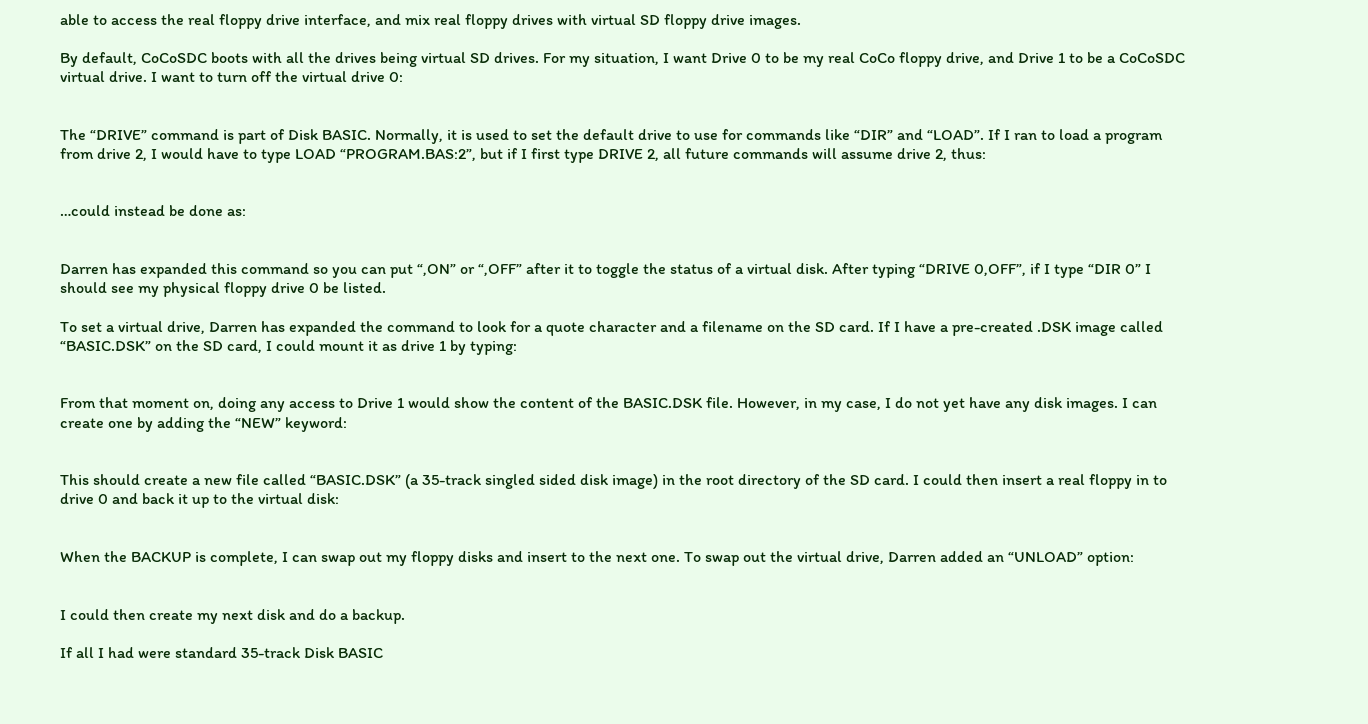able to access the real floppy drive interface, and mix real floppy drives with virtual SD floppy drive images.

By default, CoCoSDC boots with all the drives being virtual SD drives. For my situation, I want Drive 0 to be my real CoCo floppy drive, and Drive 1 to be a CoCoSDC virtual drive. I want to turn off the virtual drive 0:


The “DRIVE” command is part of Disk BASIC. Normally, it is used to set the default drive to use for commands like “DIR” and “LOAD”. If I ran to load a program from drive 2, I would have to type LOAD “PROGRAM.BAS:2”, but if I first type DRIVE 2, all future commands will assume drive 2, thus:


…could instead be done as:


Darren has expanded this command so you can put “,ON” or “,OFF” after it to toggle the status of a virtual disk. After typing “DRIVE 0,OFF”, if I type “DIR 0” I should see my physical floppy drive 0 be listed.

To set a virtual drive, Darren has expanded the command to look for a quote character and a filename on the SD card. If I have a pre-created .DSK image called “BASIC.DSK” on the SD card, I could mount it as drive 1 by typing:


From that moment on, doing any access to Drive 1 would show the content of the BASIC.DSK file. However, in my case, I do not yet have any disk images. I can create one by adding the “NEW” keyword:


This should create a new file called “BASIC.DSK” (a 35-track singled sided disk image) in the root directory of the SD card. I could then insert a real floppy in to drive 0 and back it up to the virtual disk:


When the BACKUP is complete, I can swap out my floppy disks and insert to the next one. To swap out the virtual drive, Darren added an “UNLOAD” option:


I could then create my next disk and do a backup.

If all I had were standard 35-track Disk BASIC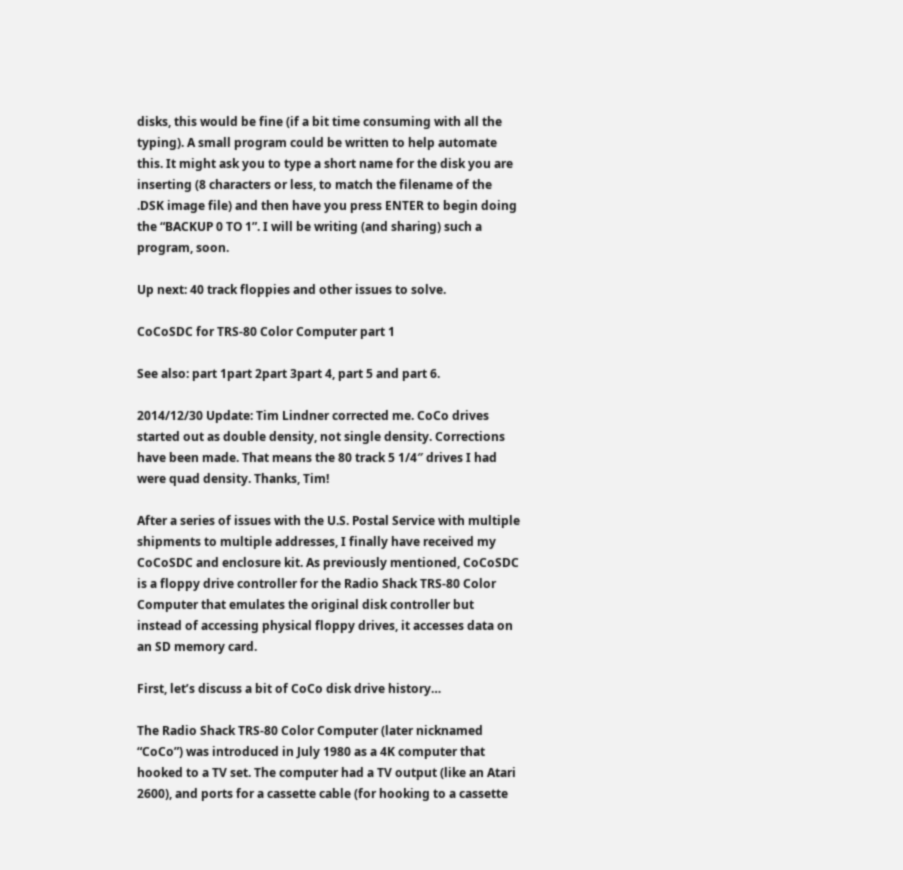disks, this would be fine (if a bit time consuming with all the typing). A small program could be written to help automate this. It might ask you to type a short name for the disk you are inserting (8 characters or less, to match the filename of the .DSK image file) and then have you press ENTER to begin doing the “BACKUP 0 TO 1”. I will be writing (and sharing) such a program, soon.

Up next: 40 track floppies and other issues to solve.

CoCoSDC for TRS-80 Color Computer part 1

See also: part 1part 2part 3part 4, part 5 and part 6.

2014/12/30 Update: Tim Lindner corrected me. CoCo drives started out as double density, not single density. Corrections have been made. That means the 80 track 5 1/4″ drives I had were quad density. Thanks, Tim!

After a series of issues with the U.S. Postal Service with multiple shipments to multiple addresses, I finally have received my CoCoSDC and enclosure kit. As previously mentioned, CoCoSDC is a floppy drive controller for the Radio Shack TRS-80 Color Computer that emulates the original disk controller but instead of accessing physical floppy drives, it accesses data on an SD memory card.

First, let’s discuss a bit of CoCo disk drive history…

The Radio Shack TRS-80 Color Computer (later nicknamed “CoCo”) was introduced in July 1980 as a 4K computer that hooked to a TV set. The computer had a TV output (like an Atari 2600), and ports for a cassette cable (for hooking to a cassette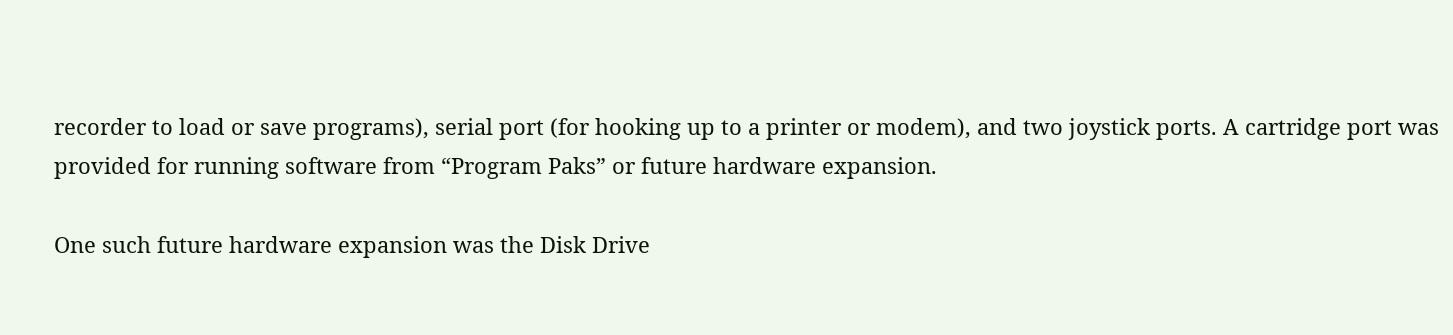recorder to load or save programs), serial port (for hooking up to a printer or modem), and two joystick ports. A cartridge port was provided for running software from “Program Paks” or future hardware expansion.

One such future hardware expansion was the Disk Drive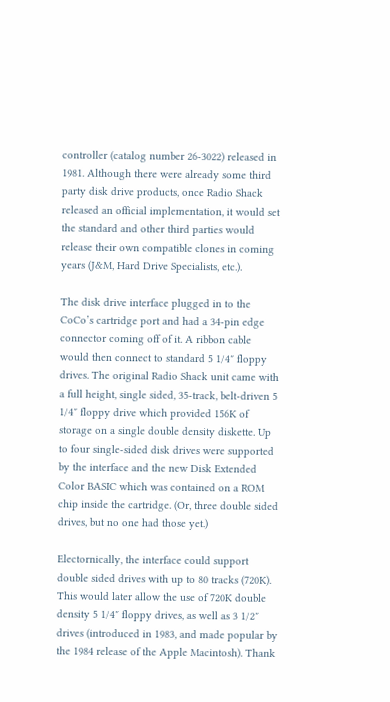controller (catalog number 26-3022) released in 1981. Although there were already some third party disk drive products, once Radio Shack released an official implementation, it would set the standard and other third parties would release their own compatible clones in coming years (J&M, Hard Drive Specialists, etc.).

The disk drive interface plugged in to the CoCo’s cartridge port and had a 34-pin edge connector coming off of it. A ribbon cable would then connect to standard 5 1/4″ floppy drives. The original Radio Shack unit came with a full height, single sided, 35-track, belt-driven 5 1/4″ floppy drive which provided 156K of storage on a single double density diskette. Up to four single-sided disk drives were supported by the interface and the new Disk Extended Color BASIC which was contained on a ROM chip inside the cartridge. (Or, three double sided drives, but no one had those yet.)

Electornically, the interface could support double sided drives with up to 80 tracks (720K). This would later allow the use of 720K double density 5 1/4″ floppy drives, as well as 3 1/2″ drives (introduced in 1983, and made popular by the 1984 release of the Apple Macintosh). Thank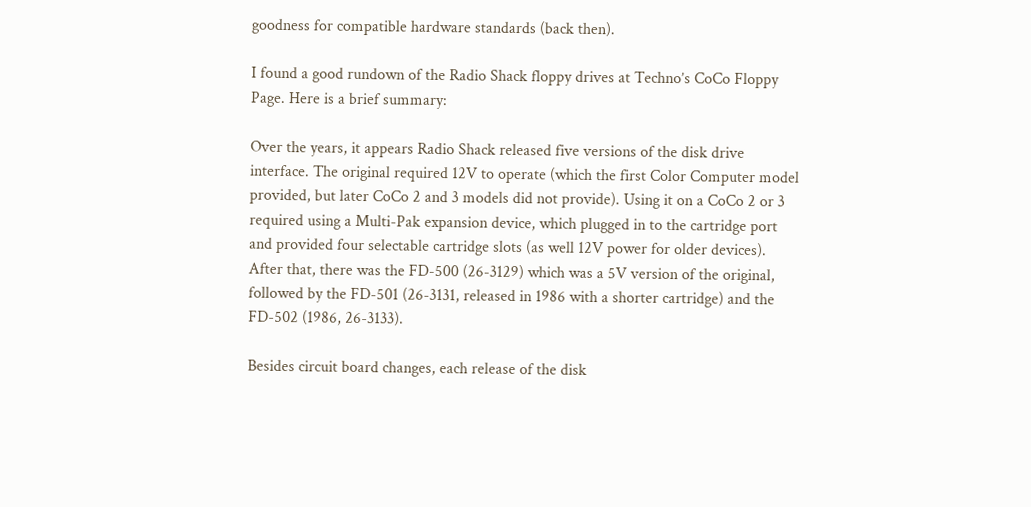goodness for compatible hardware standards (back then).

I found a good rundown of the Radio Shack floppy drives at Techno’s CoCo Floppy Page. Here is a brief summary:

Over the years, it appears Radio Shack released five versions of the disk drive interface. The original required 12V to operate (which the first Color Computer model provided, but later CoCo 2 and 3 models did not provide). Using it on a CoCo 2 or 3 required using a Multi-Pak expansion device, which plugged in to the cartridge port and provided four selectable cartridge slots (as well 12V power for older devices). After that, there was the FD-500 (26-3129) which was a 5V version of the original, followed by the FD-501 (26-3131, released in 1986 with a shorter cartridge) and the FD-502 (1986, 26-3133).

Besides circuit board changes, each release of the disk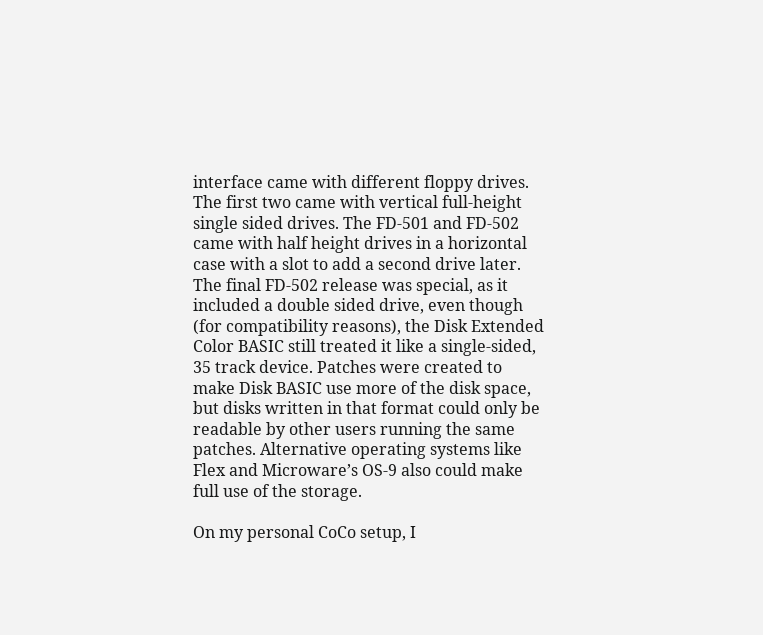interface came with different floppy drives. The first two came with vertical full-height single sided drives. The FD-501 and FD-502 came with half height drives in a horizontal case with a slot to add a second drive later. The final FD-502 release was special, as it included a double sided drive, even though (for compatibility reasons), the Disk Extended Color BASIC still treated it like a single-sided, 35 track device. Patches were created to make Disk BASIC use more of the disk space, but disks written in that format could only be readable by other users running the same patches. Alternative operating systems like Flex and Microware’s OS-9 also could make full use of the storage.

On my personal CoCo setup, I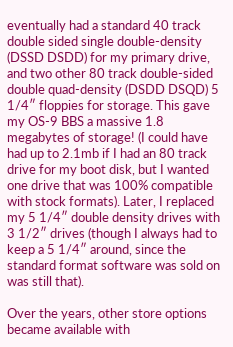eventually had a standard 40 track double sided single double-density (DSSD DSDD) for my primary drive, and two other 80 track double-sided double quad-density (DSDD DSQD) 5 1/4″ floppies for storage. This gave my OS-9 BBS a massive 1.8 megabytes of storage! (I could have had up to 2.1mb if I had an 80 track drive for my boot disk, but I wanted one drive that was 100% compatible with stock formats). Later, I replaced my 5 1/4″ double density drives with 3 1/2″ drives (though I always had to keep a 5 1/4″ around, since the standard format software was sold on was still that).

Over the years, other store options became available with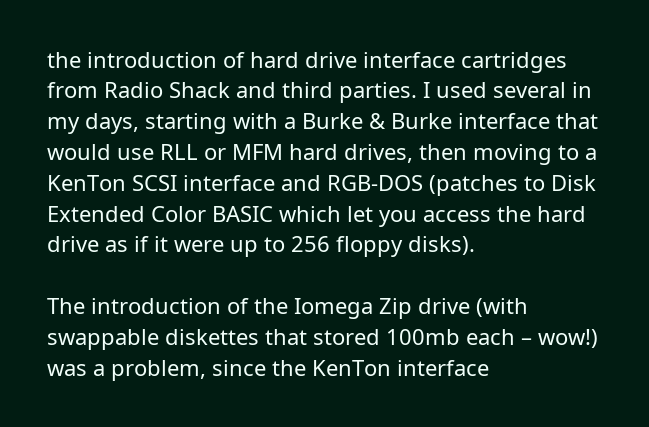the introduction of hard drive interface cartridges from Radio Shack and third parties. I used several in my days, starting with a Burke & Burke interface that would use RLL or MFM hard drives, then moving to a KenTon SCSI interface and RGB-DOS (patches to Disk Extended Color BASIC which let you access the hard drive as if it were up to 256 floppy disks).

The introduction of the Iomega Zip drive (with swappable diskettes that stored 100mb each – wow!) was a problem, since the KenTon interface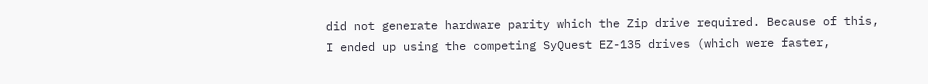did not generate hardware parity which the Zip drive required. Because of this, I ended up using the competing SyQuest EZ-135 drives (which were faster,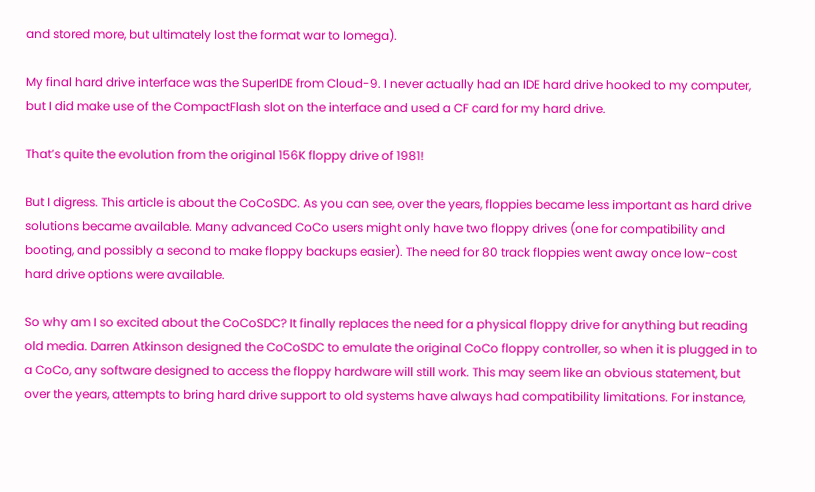and stored more, but ultimately lost the format war to Iomega).

My final hard drive interface was the SuperIDE from Cloud-9. I never actually had an IDE hard drive hooked to my computer, but I did make use of the CompactFlash slot on the interface and used a CF card for my hard drive.

That’s quite the evolution from the original 156K floppy drive of 1981!

But I digress. This article is about the CoCoSDC. As you can see, over the years, floppies became less important as hard drive solutions became available. Many advanced CoCo users might only have two floppy drives (one for compatibility and booting, and possibly a second to make floppy backups easier). The need for 80 track floppies went away once low-cost hard drive options were available.

So why am I so excited about the CoCoSDC? It finally replaces the need for a physical floppy drive for anything but reading old media. Darren Atkinson designed the CoCoSDC to emulate the original CoCo floppy controller, so when it is plugged in to a CoCo, any software designed to access the floppy hardware will still work. This may seem like an obvious statement, but over the years, attempts to bring hard drive support to old systems have always had compatibility limitations. For instance,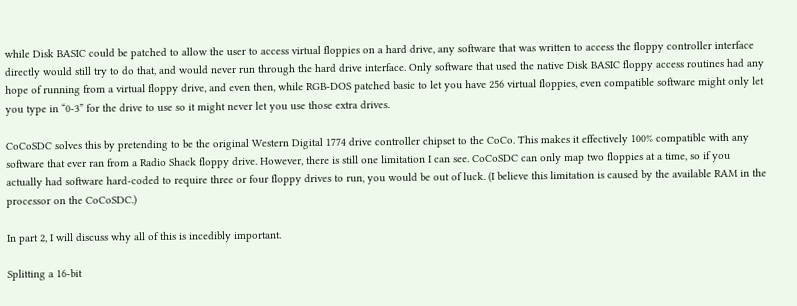while Disk BASIC could be patched to allow the user to access virtual floppies on a hard drive, any software that was written to access the floppy controller interface directly would still try to do that, and would never run through the hard drive interface. Only software that used the native Disk BASIC floppy access routines had any hope of running from a virtual floppy drive, and even then, while RGB-DOS patched basic to let you have 256 virtual floppies, even compatible software might only let you type in “0-3” for the drive to use so it might never let you use those extra drives.

CoCoSDC solves this by pretending to be the original Western Digital 1774 drive controller chipset to the CoCo. This makes it effectively 100% compatible with any software that ever ran from a Radio Shack floppy drive. However, there is still one limitation I can see. CoCoSDC can only map two floppies at a time, so if you actually had software hard-coded to require three or four floppy drives to run, you would be out of luck. (I believe this limitation is caused by the available RAM in the processor on the CoCoSDC.)

In part 2, I will discuss why all of this is incedibly important.

Splitting a 16-bit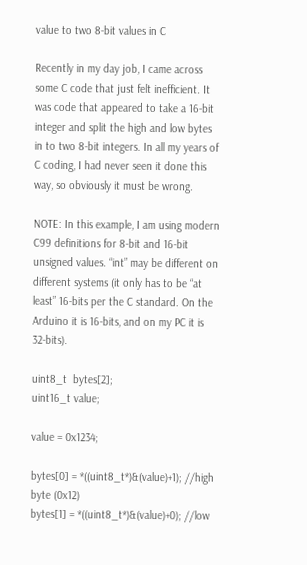value to two 8-bit values in C

Recently in my day job, I came across some C code that just felt inefficient. It was code that appeared to take a 16-bit integer and split the high and low bytes in to two 8-bit integers. In all my years of C coding, I had never seen it done this way, so obviously it must be wrong.

NOTE: In this example, I am using modern C99 definitions for 8-bit and 16-bit unsigned values. “int” may be different on different systems (it only has to be “at least” 16-bits per the C standard. On the Arduino it is 16-bits, and on my PC it is 32-bits).

uint8_t  bytes[2];
uint16_t value;

value = 0x1234;

bytes[0] = *((uint8_t*)&(value)+1); //high byte (0x12)
bytes[1] = *((uint8_t*)&(value)+0); //low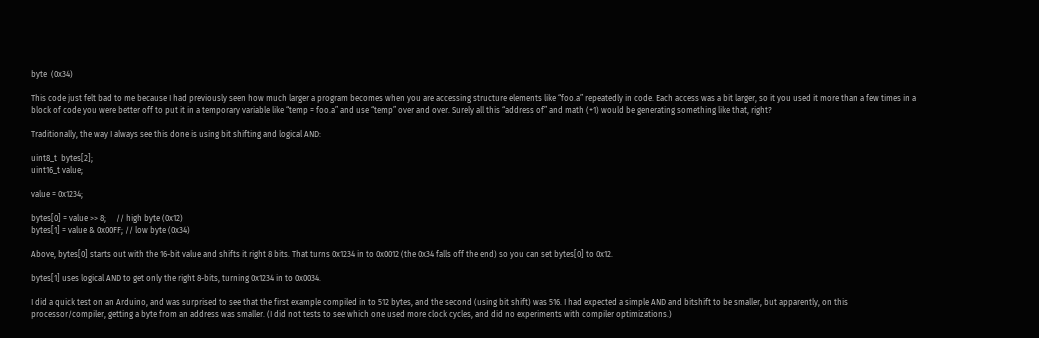byte  (0x34)

This code just felt bad to me because I had previously seen how much larger a program becomes when you are accessing structure elements like “foo.a” repeatedly in code. Each access was a bit larger, so it you used it more than a few times in a block of code you were better off to put it in a temporary variable like “temp = foo.a” and use “temp” over and over. Surely all this “address of” and math (+1) would be generating something like that, right?

Traditionally, the way I always see this done is using bit shifting and logical AND:

uint8_t  bytes[2];
uint16_t value;

value = 0x1234;

bytes[0] = value >> 8;     // high byte (0x12)
bytes[1] = value & 0x00FF; // low byte (0x34)

Above, bytes[0] starts out with the 16-bit value and shifts it right 8 bits. That turns 0x1234 in to 0x0012 (the 0x34 falls off the end) so you can set bytes[0] to 0x12.

bytes[1] uses logical AND to get only the right 8-bits, turning 0x1234 in to 0x0034.

I did a quick test on an Arduino, and was surprised to see that the first example compiled in to 512 bytes, and the second (using bit shift) was 516. I had expected a simple AND and bitshift to be smaller, but apparently, on this processor/compiler, getting a byte from an address was smaller. (I did not tests to see which one used more clock cycles, and did no experiments with compiler optimizations.)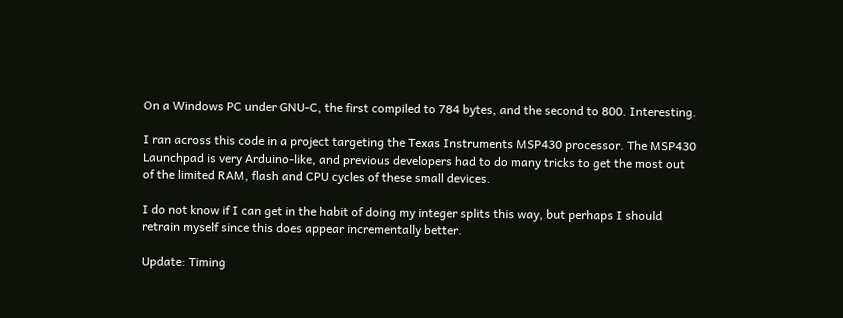On a Windows PC under GNU-C, the first compiled to 784 bytes, and the second to 800. Interesting.

I ran across this code in a project targeting the Texas Instruments MSP430 processor. The MSP430 Launchpad is very Arduino-like, and previous developers had to do many tricks to get the most out of the limited RAM, flash and CPU cycles of these small devices.

I do not know if I can get in the habit of doing my integer splits this way, but perhaps I should retrain myself since this does appear incrementally better.

Update: Timing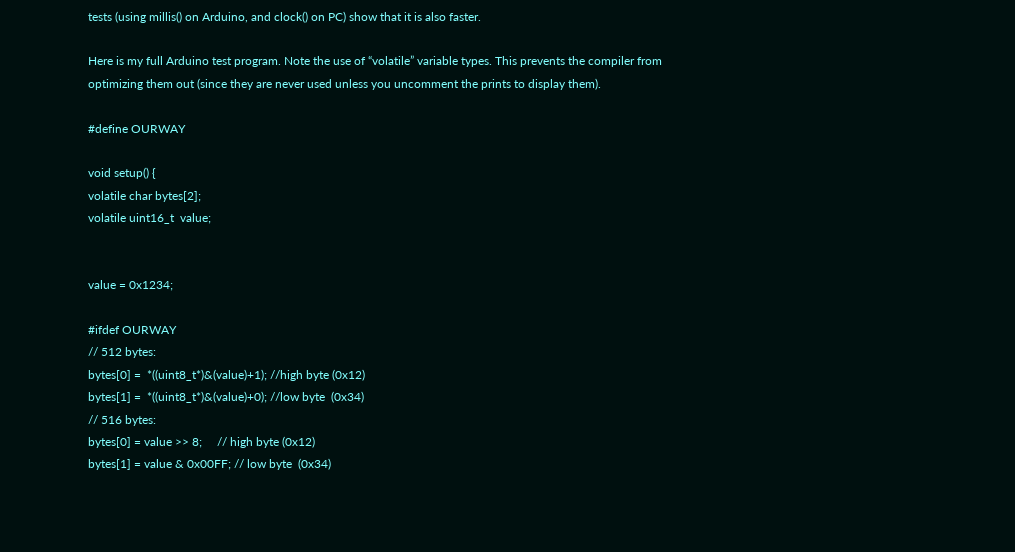tests (using millis() on Arduino, and clock() on PC) show that it is also faster.

Here is my full Arduino test program. Note the use of “volatile” variable types. This prevents the compiler from optimizing them out (since they are never used unless you uncomment the prints to display them).

#define OURWAY

void setup() {
volatile char bytes[2];
volatile uint16_t  value;


value = 0x1234;

#ifdef OURWAY
// 512 bytes:
bytes[0] =  *((uint8_t*)&(value)+1); //high byte (0x12)
bytes[1] =  *((uint8_t*)&(value)+0); //low byte  (0x34)
// 516 bytes:
bytes[0] = value >> 8;     // high byte (0x12)
bytes[1] = value & 0x00FF; // low byte  (0x34)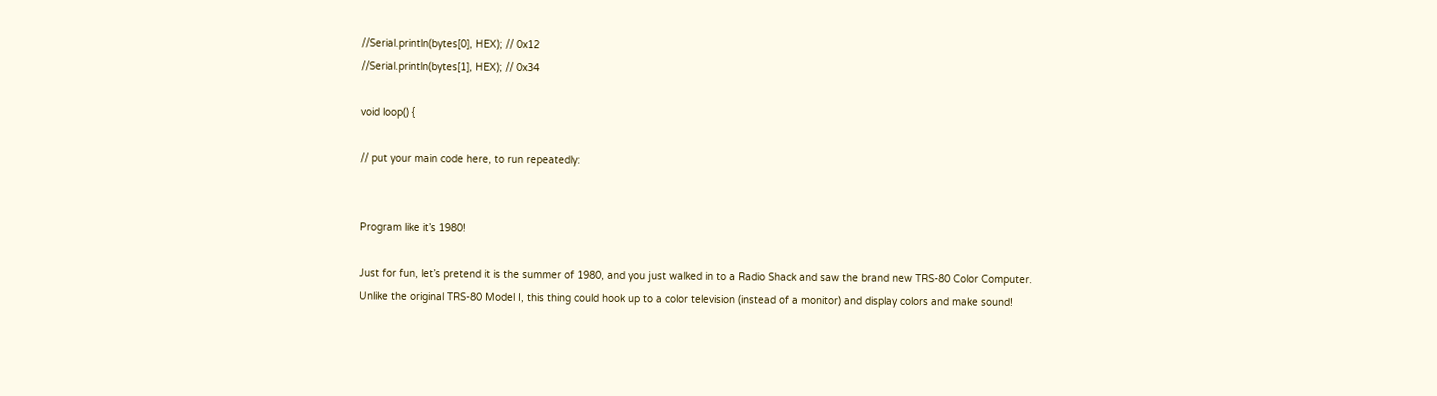//Serial.println(bytes[0], HEX); // 0x12
//Serial.println(bytes[1], HEX); // 0x34

void loop() {

// put your main code here, to run repeatedly:


Program like it’s 1980!

Just for fun, let’s pretend it is the summer of 1980, and you just walked in to a Radio Shack and saw the brand new TRS-80 Color Computer. Unlike the original TRS-80 Model I, this thing could hook up to a color television (instead of a monitor) and display colors and make sound!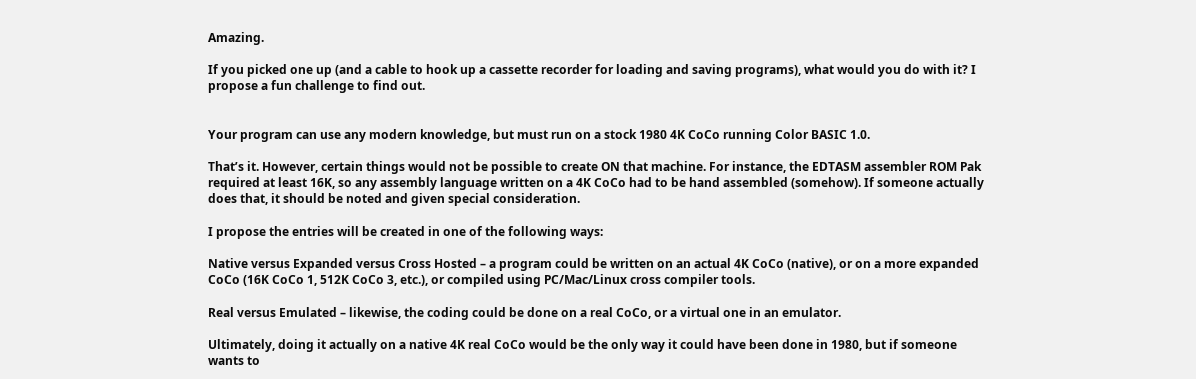Amazing.

If you picked one up (and a cable to hook up a cassette recorder for loading and saving programs), what would you do with it? I propose a fun challenge to find out.


Your program can use any modern knowledge, but must run on a stock 1980 4K CoCo running Color BASIC 1.0.

That’s it. However, certain things would not be possible to create ON that machine. For instance, the EDTASM assembler ROM Pak required at least 16K, so any assembly language written on a 4K CoCo had to be hand assembled (somehow). If someone actually does that, it should be noted and given special consideration.

I propose the entries will be created in one of the following ways:

Native versus Expanded versus Cross Hosted – a program could be written on an actual 4K CoCo (native), or on a more expanded CoCo (16K CoCo 1, 512K CoCo 3, etc.), or compiled using PC/Mac/Linux cross compiler tools.

Real versus Emulated – likewise, the coding could be done on a real CoCo, or a virtual one in an emulator.

Ultimately, doing it actually on a native 4K real CoCo would be the only way it could have been done in 1980, but if someone wants to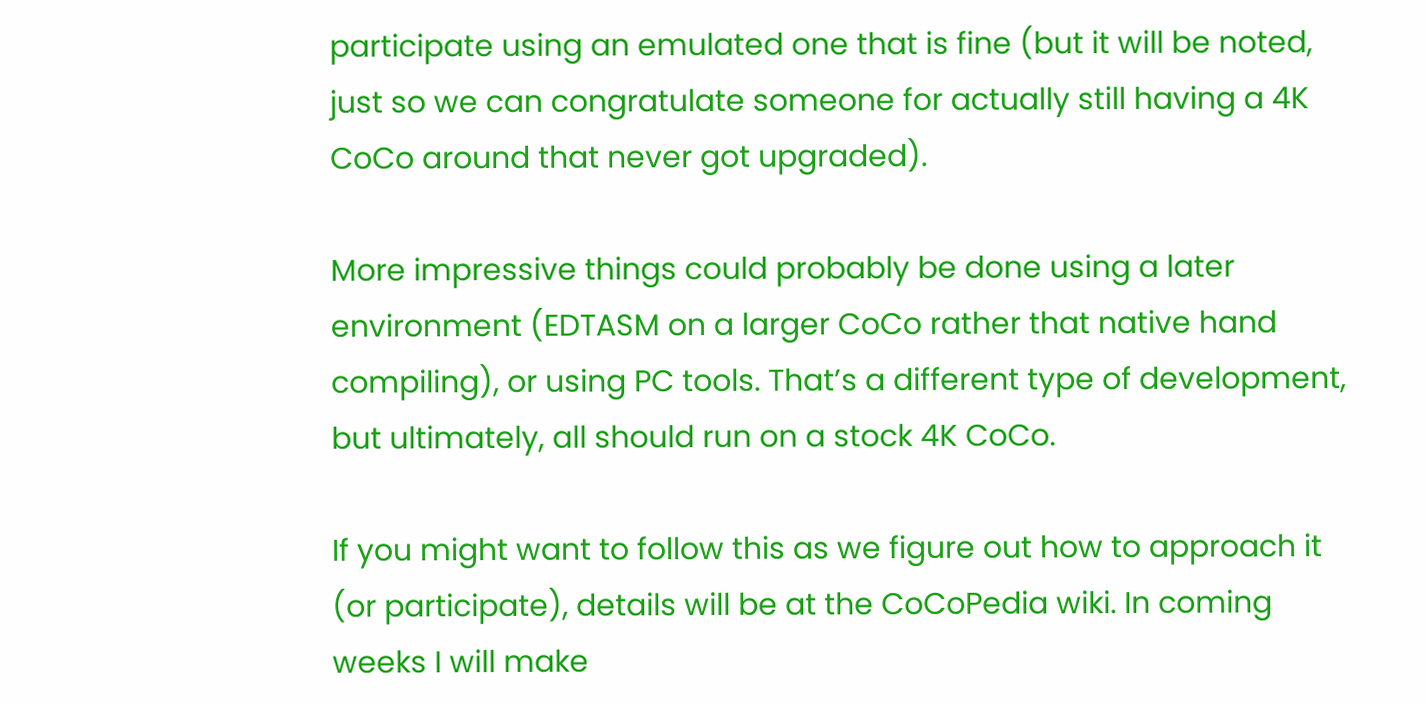participate using an emulated one that is fine (but it will be noted, just so we can congratulate someone for actually still having a 4K CoCo around that never got upgraded).

More impressive things could probably be done using a later environment (EDTASM on a larger CoCo rather that native hand compiling), or using PC tools. That’s a different type of development, but ultimately, all should run on a stock 4K CoCo.

If you might want to follow this as we figure out how to approach it (or participate), details will be at the CoCoPedia wiki. In coming weeks I will make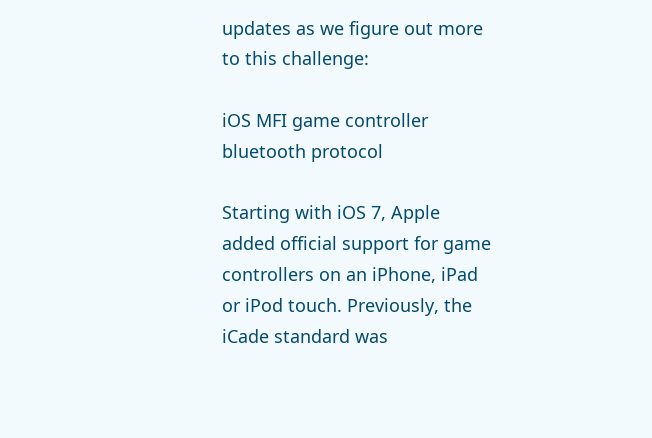updates as we figure out more to this challenge:

iOS MFI game controller bluetooth protocol

Starting with iOS 7, Apple added official support for game controllers on an iPhone, iPad or iPod touch. Previously, the iCade standard was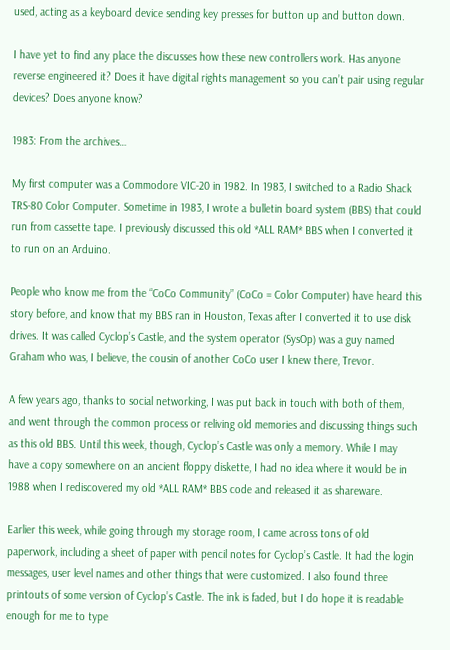used, acting as a keyboard device sending key presses for button up and button down.

I have yet to find any place the discusses how these new controllers work. Has anyone reverse engineered it? Does it have digital rights management so you can’t pair using regular devices? Does anyone know?

1983: From the archives…

My first computer was a Commodore VIC-20 in 1982. In 1983, I switched to a Radio Shack TRS-80 Color Computer. Sometime in 1983, I wrote a bulletin board system (BBS) that could run from cassette tape. I previously discussed this old *ALL RAM* BBS when I converted it to run on an Arduino.

People who know me from the “CoCo Community” (CoCo = Color Computer) have heard this story before, and know that my BBS ran in Houston, Texas after I converted it to use disk drives. It was called Cyclop’s Castle, and the system operator (SysOp) was a guy named Graham who was, I believe, the cousin of another CoCo user I knew there, Trevor.

A few years ago, thanks to social networking, I was put back in touch with both of them, and went through the common process or reliving old memories and discussing things such as this old BBS. Until this week, though, Cyclop’s Castle was only a memory. While I may have a copy somewhere on an ancient floppy diskette, I had no idea where it would be in 1988 when I rediscovered my old *ALL RAM* BBS code and released it as shareware.

Earlier this week, while going through my storage room, I came across tons of old paperwork, including a sheet of paper with pencil notes for Cyclop’s Castle. It had the login messages, user level names and other things that were customized. I also found three printouts of some version of Cyclop’s Castle. The ink is faded, but I do hope it is readable enough for me to type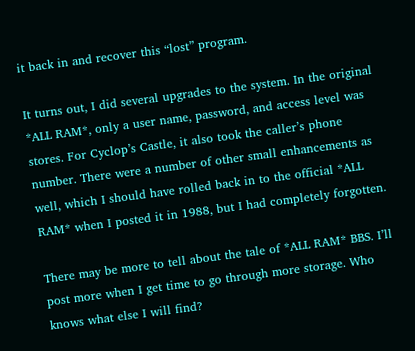it back in and recover this “lost” program.

It turns out, I did several upgrades to the system. In the original *ALL RAM*, only a user name, password, and access level was stores. For Cyclop’s Castle, it also took the caller’s phone number. There were a number of other small enhancements as well, which I should have rolled back in to the official *ALL RAM* when I posted it in 1988, but I had completely forgotten.

There may be more to tell about the tale of *ALL RAM* BBS. I’ll post more when I get time to go through more storage. Who knows what else I will find?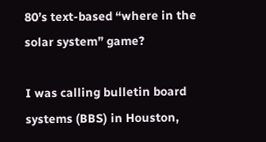80’s text-based “where in the solar system” game?

I was calling bulletin board systems (BBS) in Houston,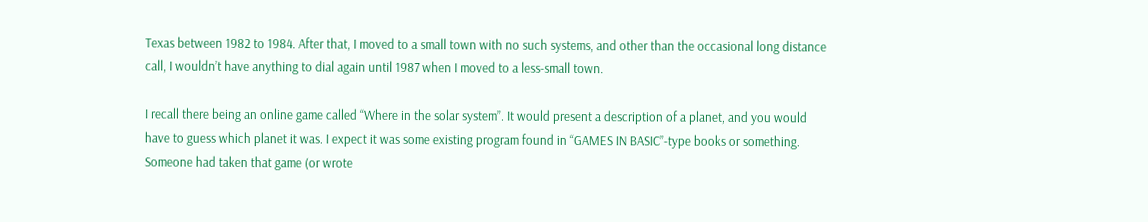Texas between 1982 to 1984. After that, I moved to a small town with no such systems, and other than the occasional long distance call, I wouldn’t have anything to dial again until 1987 when I moved to a less-small town.

I recall there being an online game called “Where in the solar system”. It would present a description of a planet, and you would have to guess which planet it was. I expect it was some existing program found in “GAMES IN BASIC”-type books or something. Someone had taken that game (or wrote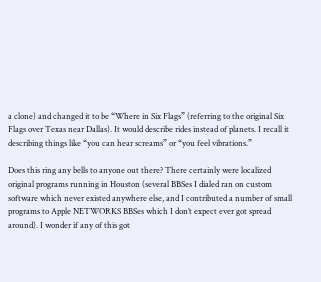a clone) and changed it to be “Where in Six Flags” (referring to the original Six Flags over Texas near Dallas). It would describe rides instead of planets. I recall it describing things like “you can hear screams” or “you feel vibrations.”

Does this ring any bells to anyone out there? There certainly were localized original programs running in Houston (several BBSes I dialed ran on custom software which never existed anywhere else, and I contributed a number of small programs to Apple NETWORKS BBSes which I don’t expect ever got spread around). I wonder if any of this got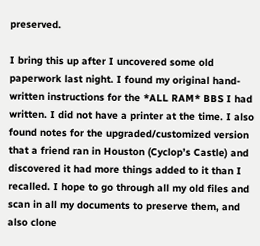preserved.

I bring this up after I uncovered some old paperwork last night. I found my original hand-written instructions for the *ALL RAM* BBS I had written. I did not have a printer at the time. I also found notes for the upgraded/customized version that a friend ran in Houston (Cyclop’s Castle) and discovered it had more things added to it than I recalled. I hope to go through all my old files and scan in all my documents to preserve them, and also clone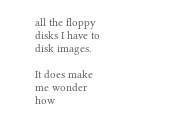all the floppy disks I have to disk images.

It does make me wonder how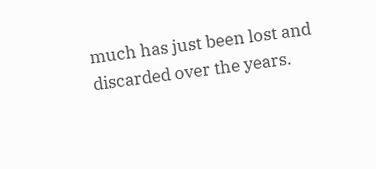much has just been lost and discarded over the years.